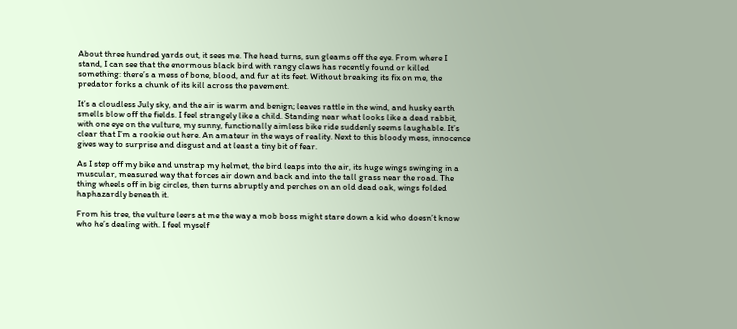About three hundred yards out, it sees me. The head turns, sun gleams off the eye. From where I stand, I can see that the enormous black bird with rangy claws has recently found or killed something: there’s a mess of bone, blood, and fur at its feet. Without breaking its fix on me, the predator forks a chunk of its kill across the pavement.

It’s a cloudless July sky, and the air is warm and benign; leaves rattle in the wind, and husky earth smells blow off the fields. I feel strangely like a child. Standing near what looks like a dead rabbit, with one eye on the vulture, my sunny, functionally aimless bike ride suddenly seems laughable. It’s clear that I’m a rookie out here. An amateur in the ways of reality. Next to this bloody mess, innocence gives way to surprise and disgust and at least a tiny bit of fear.

As I step off my bike and unstrap my helmet, the bird leaps into the air, its huge wings swinging in a muscular, measured way that forces air down and back and into the tall grass near the road. The thing wheels off in big circles, then turns abruptly and perches on an old dead oak, wings folded haphazardly beneath it.

From his tree, the vulture leers at me the way a mob boss might stare down a kid who doesn’t know who he’s dealing with. I feel myself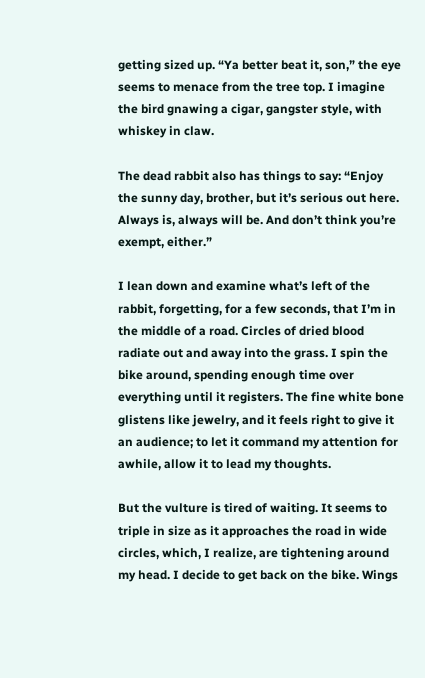getting sized up. “Ya better beat it, son,” the eye seems to menace from the tree top. I imagine the bird gnawing a cigar, gangster style, with whiskey in claw.

The dead rabbit also has things to say: “Enjoy the sunny day, brother, but it’s serious out here. Always is, always will be. And don’t think you’re exempt, either.”

I lean down and examine what’s left of the rabbit, forgetting, for a few seconds, that I’m in the middle of a road. Circles of dried blood radiate out and away into the grass. I spin the bike around, spending enough time over everything until it registers. The fine white bone glistens like jewelry, and it feels right to give it an audience; to let it command my attention for awhile, allow it to lead my thoughts.

But the vulture is tired of waiting. It seems to triple in size as it approaches the road in wide circles, which, I realize, are tightening around my head. I decide to get back on the bike. Wings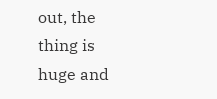out, the thing is huge and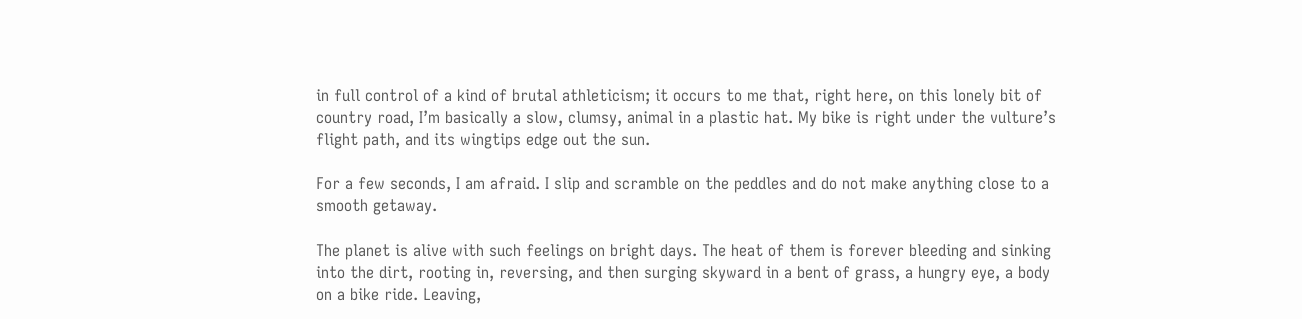in full control of a kind of brutal athleticism; it occurs to me that, right here, on this lonely bit of country road, I’m basically a slow, clumsy, animal in a plastic hat. My bike is right under the vulture’s flight path, and its wingtips edge out the sun.

For a few seconds, I am afraid. I slip and scramble on the peddles and do not make anything close to a smooth getaway.

The planet is alive with such feelings on bright days. The heat of them is forever bleeding and sinking into the dirt, rooting in, reversing, and then surging skyward in a bent of grass, a hungry eye, a body on a bike ride. Leaving,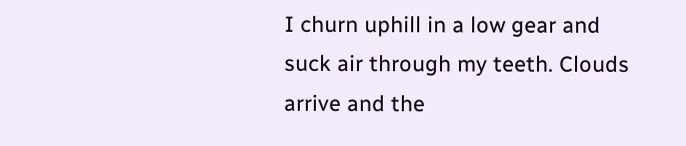I churn uphill in a low gear and suck air through my teeth. Clouds arrive and the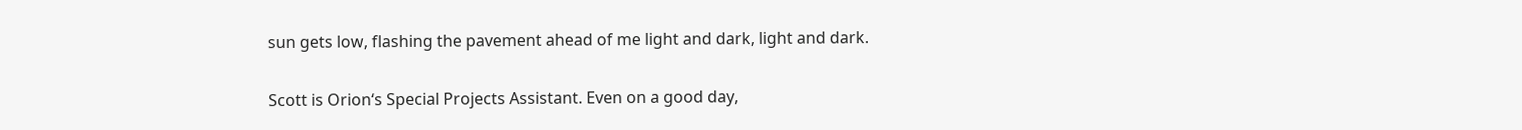sun gets low, flashing the pavement ahead of me light and dark, light and dark.

Scott is Orion‘s Special Projects Assistant. Even on a good day,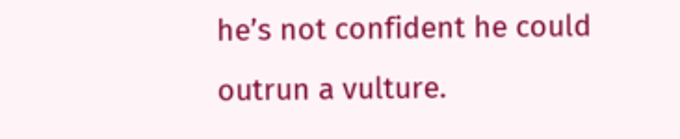he’s not confident he could outrun a vulture.